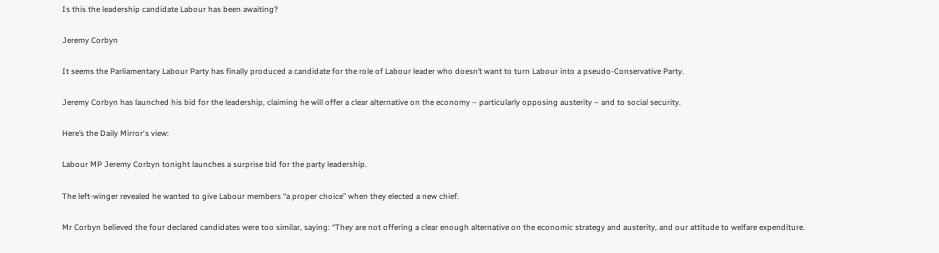Is this the leadership candidate Labour has been awaiting?

Jeremy Corbyn

It seems the Parliamentary Labour Party has finally produced a candidate for the role of Labour leader who doesn’t want to turn Labour into a pseudo-Conservative Party.

Jeremy Corbyn has launched his bid for the leadership, claiming he will offer a clear alternative on the economy – particularly opposing austerity – and to social security.

Here’s the Daily Mirror‘s view:

Labour MP Jeremy Corbyn tonight launches a surprise bid for the party leadership.

The left-winger revealed he wanted to give Labour members “a proper choice” when they elected a new chief.

Mr Corbyn believed the four declared candidates were too similar, saying: “They are not offering a clear enough alternative on the economic strategy and austerity, and our attitude to welfare expenditure.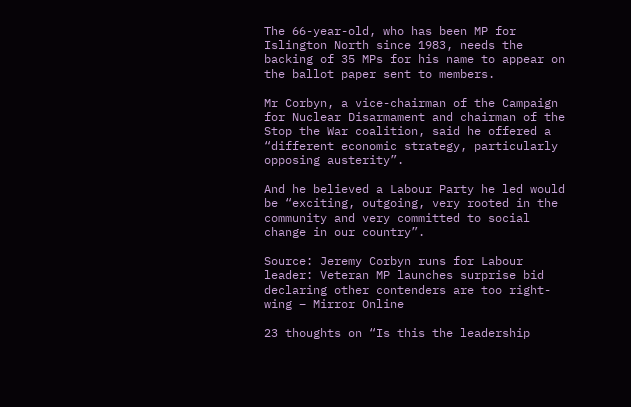The 66-year-old, who has been MP for Islington North since 1983, needs the backing of 35 MPs for his name to appear on the ballot paper sent to members.

Mr Corbyn, a vice-chairman of the Campaign for Nuclear Disarmament and chairman of the Stop the War coalition, said he offered a “different economic strategy, particularly opposing austerity”.

And he believed a Labour Party he led would be “exciting, outgoing, very rooted in the community and very committed to social change in our country”.

Source: Jeremy Corbyn runs for Labour leader: Veteran MP launches surprise bid declaring other contenders are too right-wing – Mirror Online

23 thoughts on “Is this the leadership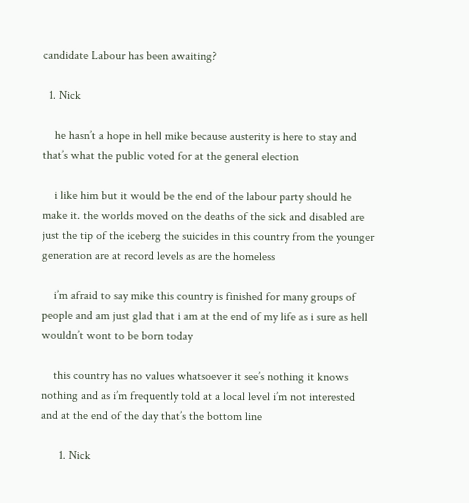candidate Labour has been awaiting?

  1. Nick

    he hasn’t a hope in hell mike because austerity is here to stay and that’s what the public voted for at the general election

    i like him but it would be the end of the labour party should he make it. the worlds moved on the deaths of the sick and disabled are just the tip of the iceberg the suicides in this country from the younger generation are at record levels as are the homeless

    i’m afraid to say mike this country is finished for many groups of people and am just glad that i am at the end of my life as i sure as hell wouldn’t wont to be born today

    this country has no values whatsoever it see’s nothing it knows nothing and as i’m frequently told at a local level i’m not interested and at the end of the day that’s the bottom line

      1. Nick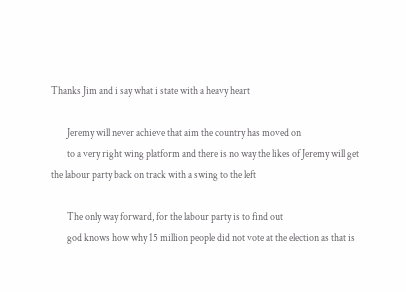Thanks Jim and i say what i state with a heavy heart

        Jeremy will never achieve that aim the country has moved on
        to a very right wing platform and there is no way the likes of Jeremy will get the labour party back on track with a swing to the left

        The only way forward, for the labour party is to find out
        god knows how why 15 million people did not vote at the election as that is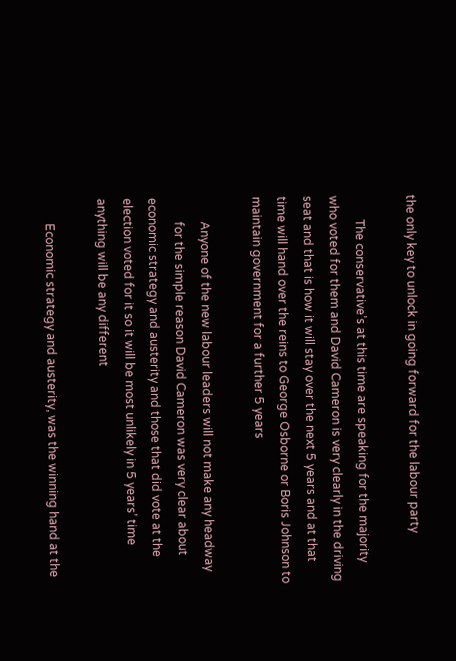the only key to unlock in going forward for the labour party

        The conservative’s at this time are speaking for the majority who voted for them and David Cameron is very clearly in the driving seat and that is how it will stay over the next 5 years and at that time will hand over the reins to George Osborne or Boris Johnson to maintain government for a further 5 years

        Anyone of the new labour leaders will not make any headway
        for the simple reason David Cameron was very clear about economic strategy and austerity and those that did vote at the election voted for it so it will be most unlikely in 5 years’ time anything will be any different

        Economic strategy and austerity, was the winning hand at the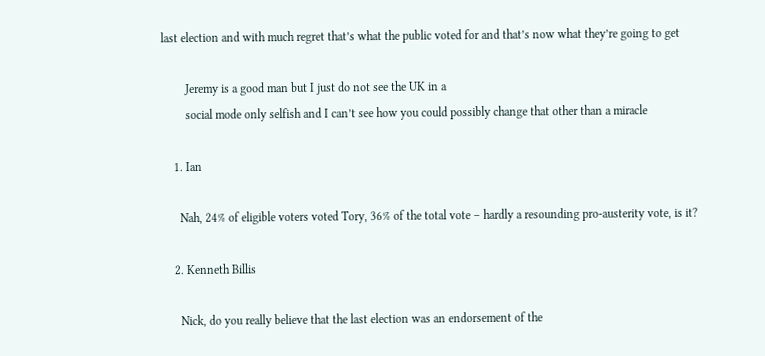last election and with much regret that’s what the public voted for and that’s now what they’re going to get

        Jeremy is a good man but I just do not see the UK in a
        social mode only selfish and I can’t see how you could possibly change that other than a miracle

    1. Ian

      Nah, 24% of eligible voters voted Tory, 36% of the total vote – hardly a resounding pro-austerity vote, is it?

    2. Kenneth Billis

      Nick, do you really believe that the last election was an endorsement of the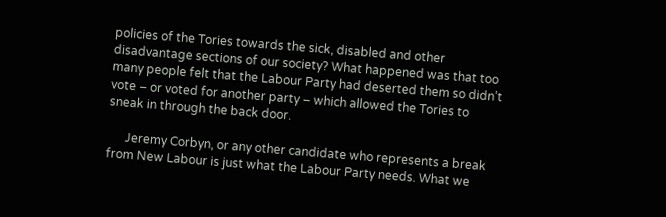policies of the Tories towards the sick, disabled and other disadvantage sections of our society? What happened was that too many people felt that the Labour Party had deserted them so didn’t vote – or voted for another party – which allowed the Tories to sneak in through the back door.

      Jeremy Corbyn, or any other candidate who represents a break from New Labour is just what the Labour Party needs. What we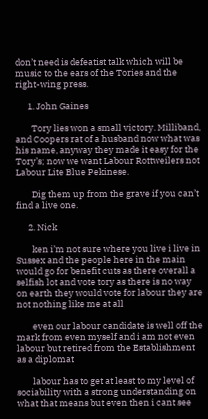don’t need is defeatist talk which will be music to the ears of the Tories and the right-wing press.

      1. John Gaines

        Tory lies won a small victory. Milliband, and Coopers rat of a husband now what was his name, anyway they made it easy for the Tory’s; now we want Labour Rottweilers not Labour Lite Blue Pekinese.

        Dig them up from the grave if you can’t find a live one.

      2. Nick

        ken i’m not sure where you live i live in Sussex and the people here in the main would go for benefit cuts as there overall a selfish lot and vote tory as there is no way on earth they would vote for labour they are not nothing like me at all

        even our labour candidate is well off the mark from even myself and i am not even labour but retired from the Establishment as a diplomat

        labour has to get at least to my level of sociability with a strong understanding on what that means but even then i cant see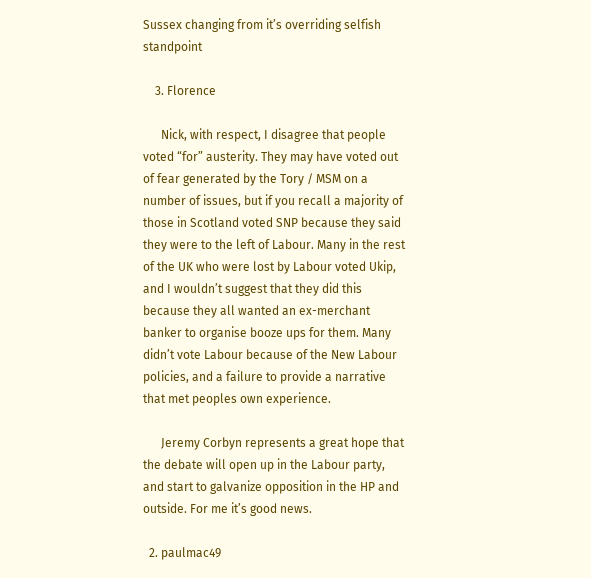Sussex changing from it’s overriding selfish standpoint

    3. Florence

      Nick, with respect, I disagree that people voted “for” austerity. They may have voted out of fear generated by the Tory / MSM on a number of issues, but if you recall a majority of those in Scotland voted SNP because they said they were to the left of Labour. Many in the rest of the UK who were lost by Labour voted Ukip, and I wouldn’t suggest that they did this because they all wanted an ex-merchant banker to organise booze ups for them. Many didn’t vote Labour because of the New Labour policies, and a failure to provide a narrative that met peoples own experience.

      Jeremy Corbyn represents a great hope that the debate will open up in the Labour party, and start to galvanize opposition in the HP and outside. For me it’s good news.

  2. paulmac49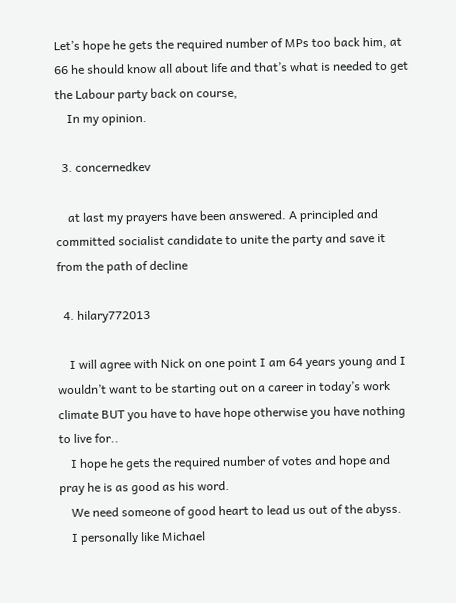Let’s hope he gets the required number of MPs too back him, at 66 he should know all about life and that’s what is needed to get the Labour party back on course,
    In my opinion.

  3. concernedkev

    at last my prayers have been answered. A principled and committed socialist candidate to unite the party and save it from the path of decline

  4. hilary772013

    I will agree with Nick on one point I am 64 years young and I wouldn’t want to be starting out on a career in today’s work climate BUT you have to have hope otherwise you have nothing to live for..
    I hope he gets the required number of votes and hope and pray he is as good as his word.
    We need someone of good heart to lead us out of the abyss.
    I personally like Michael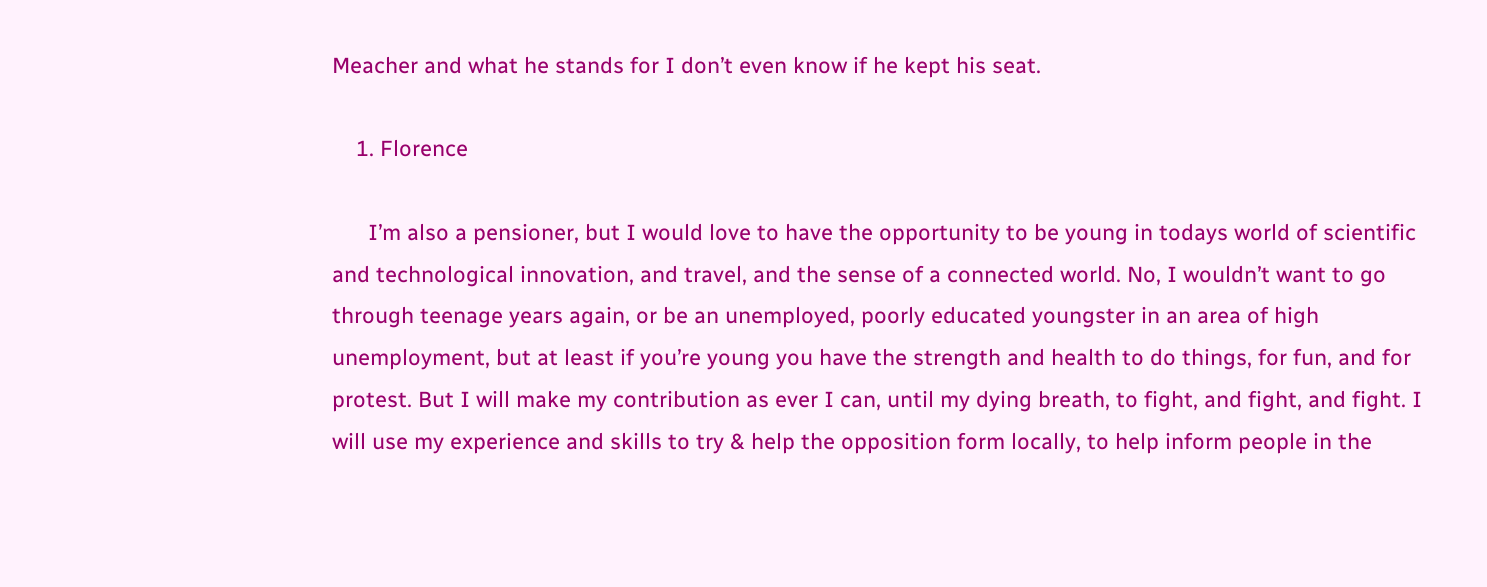Meacher and what he stands for I don’t even know if he kept his seat.

    1. Florence

      I’m also a pensioner, but I would love to have the opportunity to be young in todays world of scientific and technological innovation, and travel, and the sense of a connected world. No, I wouldn’t want to go through teenage years again, or be an unemployed, poorly educated youngster in an area of high unemployment, but at least if you’re young you have the strength and health to do things, for fun, and for protest. But I will make my contribution as ever I can, until my dying breath, to fight, and fight, and fight. I will use my experience and skills to try & help the opposition form locally, to help inform people in the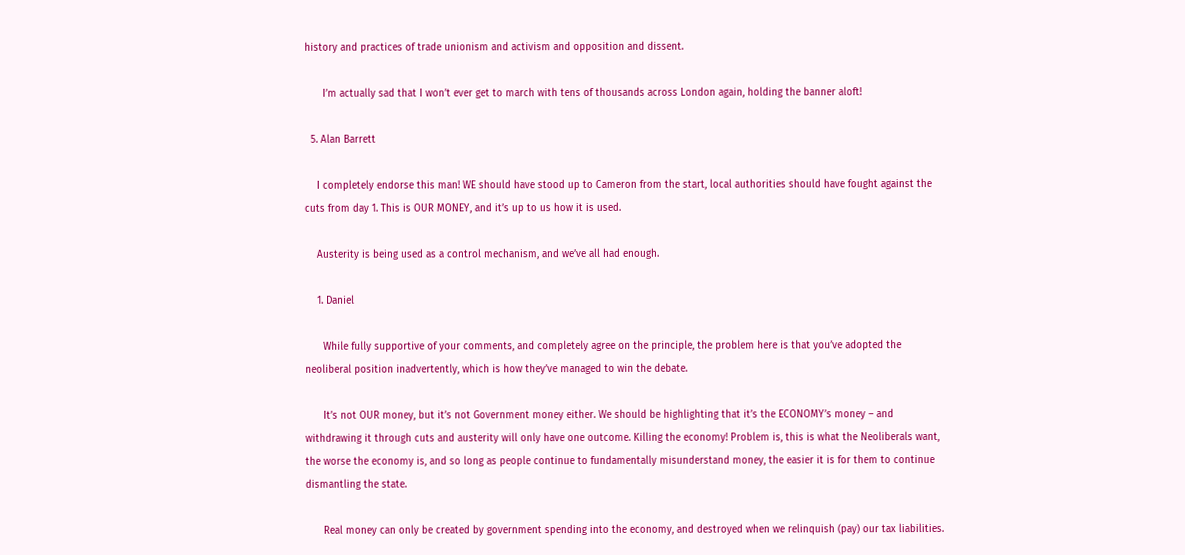history and practices of trade unionism and activism and opposition and dissent.

      I’m actually sad that I won’t ever get to march with tens of thousands across London again, holding the banner aloft!

  5. Alan Barrett

    I completely endorse this man! WE should have stood up to Cameron from the start, local authorities should have fought against the cuts from day 1. This is OUR MONEY, and it’s up to us how it is used.

    Austerity is being used as a control mechanism, and we’ve all had enough.

    1. Daniel

      While fully supportive of your comments, and completely agree on the principle, the problem here is that you’ve adopted the neoliberal position inadvertently, which is how they’ve managed to win the debate.

      It’s not OUR money, but it’s not Government money either. We should be highlighting that it’s the ECONOMY’s money – and withdrawing it through cuts and austerity will only have one outcome. Killing the economy! Problem is, this is what the Neoliberals want, the worse the economy is, and so long as people continue to fundamentally misunderstand money, the easier it is for them to continue dismantling the state.

      Real money can only be created by government spending into the economy, and destroyed when we relinquish (pay) our tax liabilities.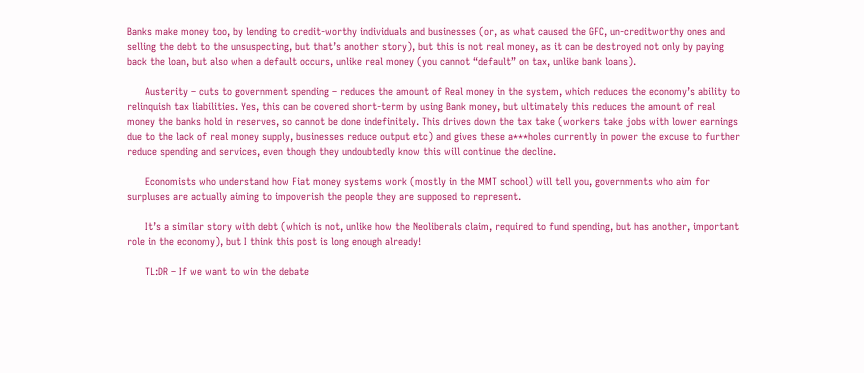Banks make money too, by lending to credit-worthy individuals and businesses (or, as what caused the GFC, un-creditworthy ones and selling the debt to the unsuspecting, but that’s another story), but this is not real money, as it can be destroyed not only by paying back the loan, but also when a default occurs, unlike real money (you cannot “default” on tax, unlike bank loans).

      Austerity – cuts to government spending – reduces the amount of Real money in the system, which reduces the economy’s ability to relinquish tax liabilities. Yes, this can be covered short-term by using Bank money, but ultimately this reduces the amount of real money the banks hold in reserves, so cannot be done indefinitely. This drives down the tax take (workers take jobs with lower earnings due to the lack of real money supply, businesses reduce output etc) and gives these a***holes currently in power the excuse to further reduce spending and services, even though they undoubtedly know this will continue the decline.

      Economists who understand how Fiat money systems work (mostly in the MMT school) will tell you, governments who aim for surpluses are actually aiming to impoverish the people they are supposed to represent.

      It’s a similar story with debt (which is not, unlike how the Neoliberals claim, required to fund spending, but has another, important role in the economy), but I think this post is long enough already!

      TL:DR – If we want to win the debate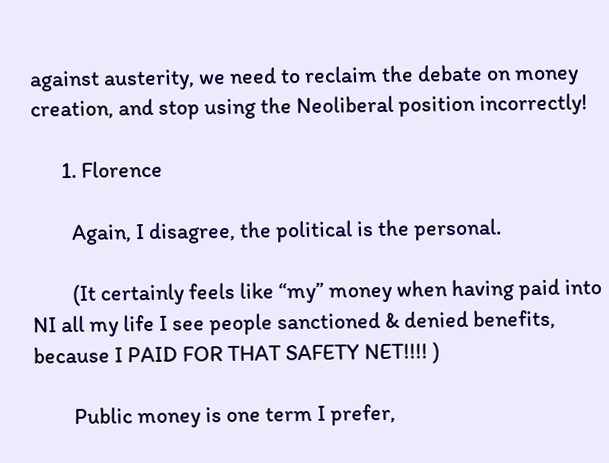against austerity, we need to reclaim the debate on money creation, and stop using the Neoliberal position incorrectly!

      1. Florence

        Again, I disagree, the political is the personal.

        (It certainly feels like “my” money when having paid into NI all my life I see people sanctioned & denied benefits, because I PAID FOR THAT SAFETY NET!!!! )

        Public money is one term I prefer,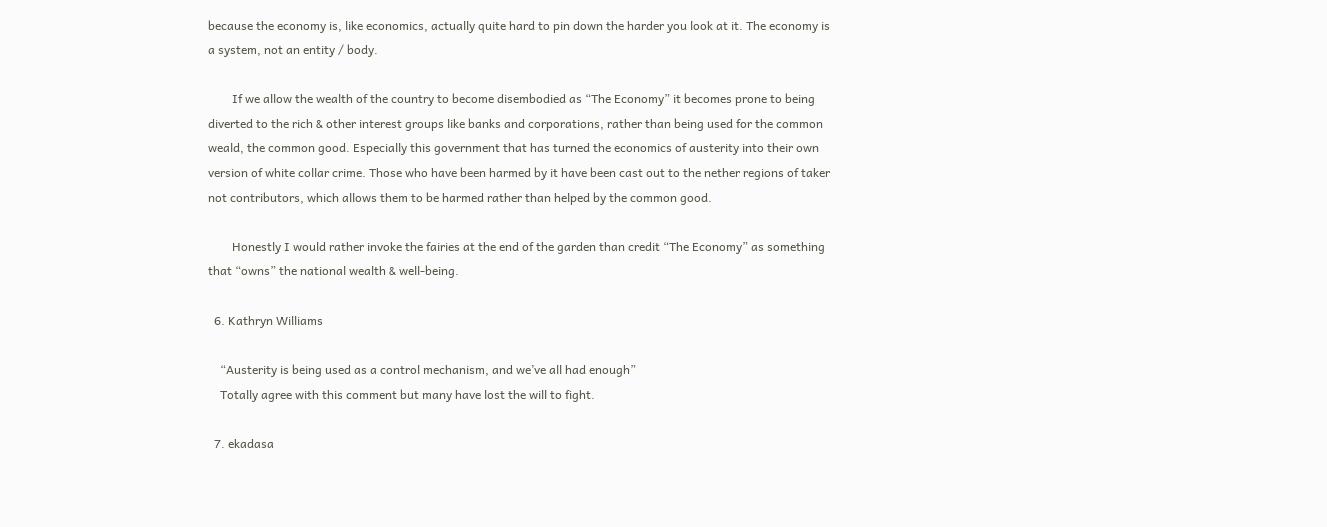because the economy is, like economics, actually quite hard to pin down the harder you look at it. The economy is a system, not an entity / body.

        If we allow the wealth of the country to become disembodied as “The Economy” it becomes prone to being diverted to the rich & other interest groups like banks and corporations, rather than being used for the common weald, the common good. Especially this government that has turned the economics of austerity into their own version of white collar crime. Those who have been harmed by it have been cast out to the nether regions of taker not contributors, which allows them to be harmed rather than helped by the common good.

        Honestly I would rather invoke the fairies at the end of the garden than credit “The Economy” as something that “owns” the national wealth & well-being.

  6. Kathryn Williams

    “Austerity is being used as a control mechanism, and we’ve all had enough”
    Totally agree with this comment but many have lost the will to fight.

  7. ekadasa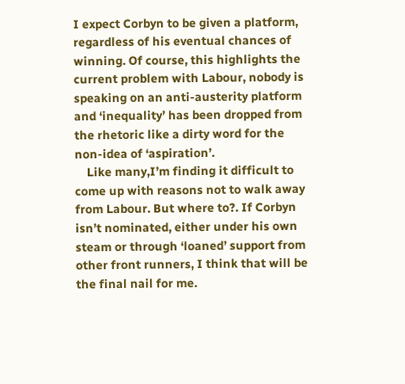I expect Corbyn to be given a platform, regardless of his eventual chances of winning. Of course, this highlights the current problem with Labour, nobody is speaking on an anti-austerity platform and ‘inequality’ has been dropped from the rhetoric like a dirty word for the non-idea of ‘aspiration’.
    Like many,I’m finding it difficult to come up with reasons not to walk away from Labour. But where to?. If Corbyn isn’t nominated, either under his own steam or through ‘loaned’ support from other front runners, I think that will be the final nail for me.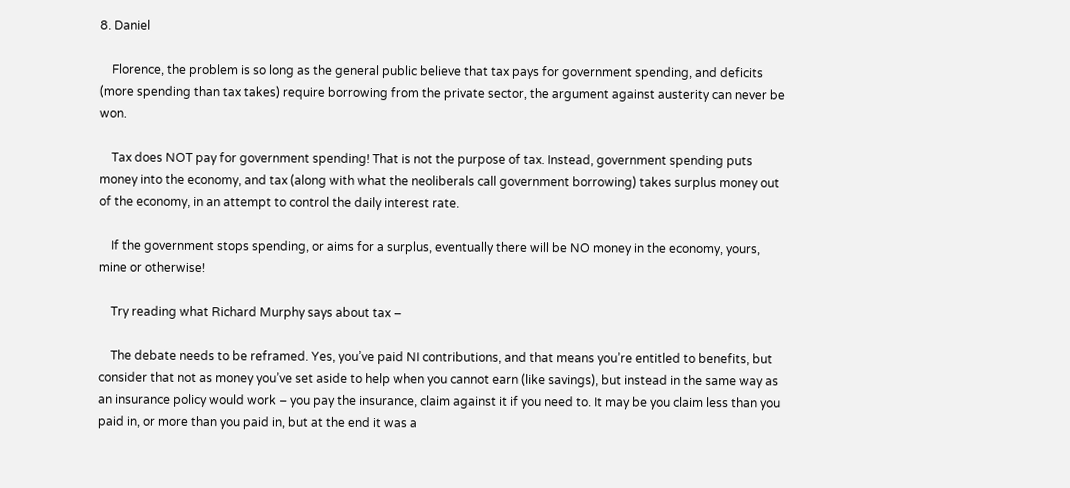8. Daniel

    Florence, the problem is so long as the general public believe that tax pays for government spending, and deficits (more spending than tax takes) require borrowing from the private sector, the argument against austerity can never be won.

    Tax does NOT pay for government spending! That is not the purpose of tax. Instead, government spending puts money into the economy, and tax (along with what the neoliberals call government borrowing) takes surplus money out of the economy, in an attempt to control the daily interest rate.

    If the government stops spending, or aims for a surplus, eventually there will be NO money in the economy, yours, mine or otherwise!

    Try reading what Richard Murphy says about tax –

    The debate needs to be reframed. Yes, you’ve paid NI contributions, and that means you’re entitled to benefits, but consider that not as money you’ve set aside to help when you cannot earn (like savings), but instead in the same way as an insurance policy would work – you pay the insurance, claim against it if you need to. It may be you claim less than you paid in, or more than you paid in, but at the end it was a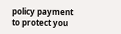policy payment to protect you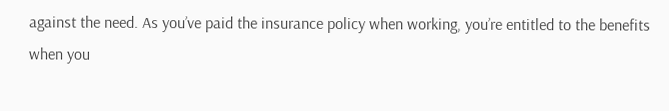against the need. As you’ve paid the insurance policy when working, you’re entitled to the benefits when you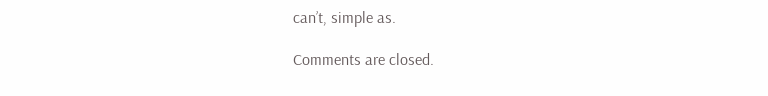can’t, simple as.

Comments are closed.